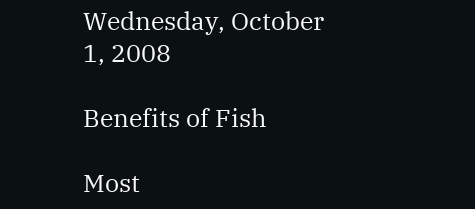Wednesday, October 1, 2008

Benefits of Fish

Most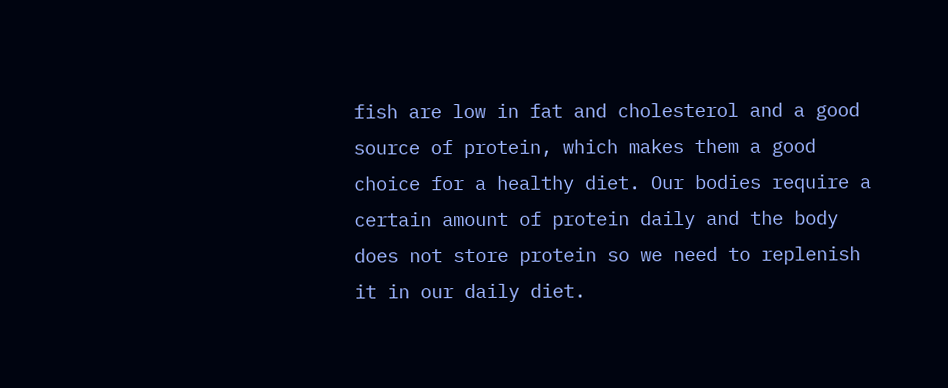fish are low in fat and cholesterol and a good source of protein, which makes them a good choice for a healthy diet. Our bodies require a certain amount of protein daily and the body does not store protein so we need to replenish it in our daily diet.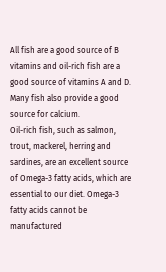All fish are a good source of B vitamins and oil-rich fish are a good source of vitamins A and D. Many fish also provide a good source for calcium.
Oil-rich fish, such as salmon, trout, mackerel, herring and sardines, are an excellent source of Omega-3 fatty acids, which are essential to our diet. Omega-3 fatty acids cannot be manufactured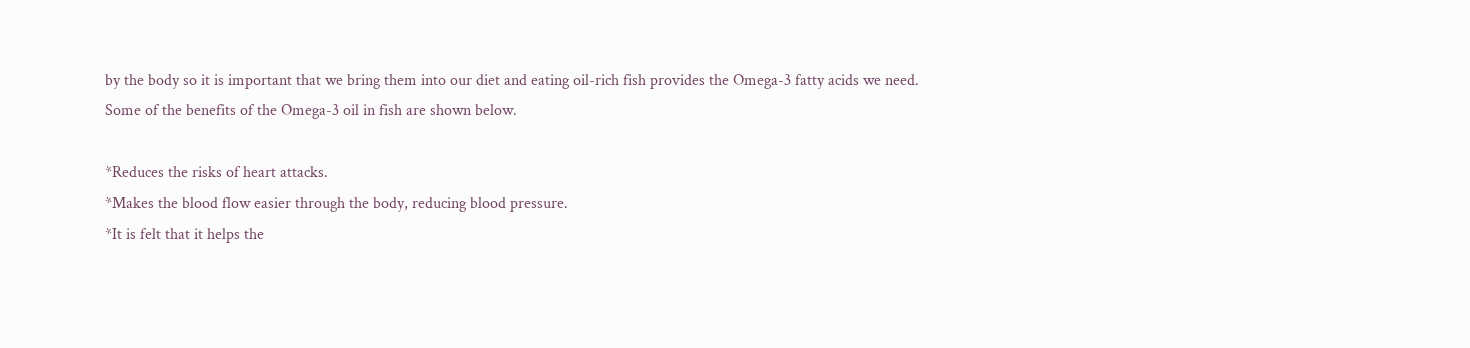by the body so it is important that we bring them into our diet and eating oil-rich fish provides the Omega-3 fatty acids we need. Some of the benefits of the Omega-3 oil in fish are shown below.

*Reduces the risks of heart attacks.
*Makes the blood flow easier through the body, reducing blood pressure.
*It is felt that it helps the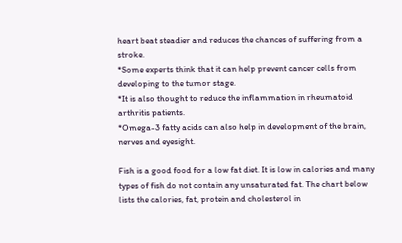heart beat steadier and reduces the chances of suffering from a stroke.
*Some experts think that it can help prevent cancer cells from developing to the tumor stage.
*It is also thought to reduce the inflammation in rheumatoid arthritis patients.
*Omega-3 fatty acids can also help in development of the brain, nerves and eyesight.

Fish is a good food for a low fat diet. It is low in calories and many types of fish do not contain any unsaturated fat. The chart below lists the calories, fat, protein and cholesterol in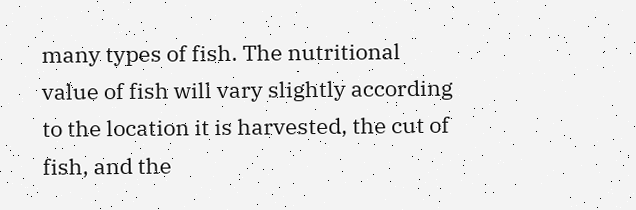many types of fish. The nutritional value of fish will vary slightly according to the location it is harvested, the cut of fish, and the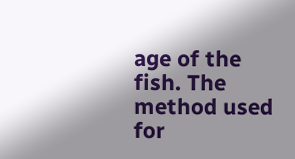age of the fish. The method used for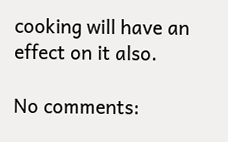cooking will have an effect on it also.

No comments: